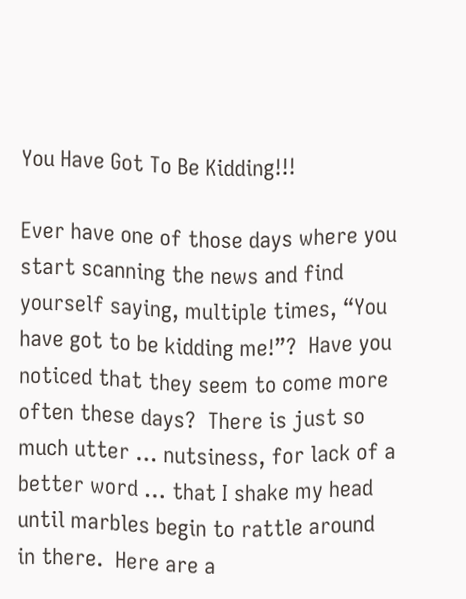You Have Got To Be Kidding!!!

Ever have one of those days where you start scanning the news and find yourself saying, multiple times, “You have got to be kidding me!”?  Have you noticed that they seem to come more often these days?  There is just so much utter … nutsiness, for lack of a better word … that I shake my head until marbles begin to rattle around in there.  Here are a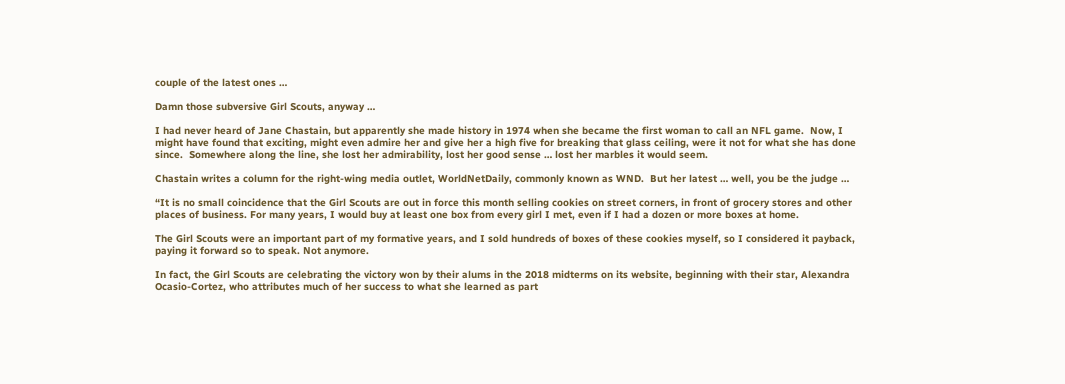couple of the latest ones …

Damn those subversive Girl Scouts, anyway …

I had never heard of Jane Chastain, but apparently she made history in 1974 when she became the first woman to call an NFL game.  Now, I might have found that exciting, might even admire her and give her a high five for breaking that glass ceiling, were it not for what she has done since.  Somewhere along the line, she lost her admirability, lost her good sense … lost her marbles it would seem.

Chastain writes a column for the right-wing media outlet, WorldNetDaily, commonly known as WND.  But her latest … well, you be the judge …

“It is no small coincidence that the Girl Scouts are out in force this month selling cookies on street corners, in front of grocery stores and other places of business. For many years, I would buy at least one box from every girl I met, even if I had a dozen or more boxes at home.

The Girl Scouts were an important part of my formative years, and I sold hundreds of boxes of these cookies myself, so I considered it payback, paying it forward so to speak. Not anymore.

In fact, the Girl Scouts are celebrating the victory won by their alums in the 2018 midterms on its website, beginning with their star, Alexandra Ocasio-Cortez, who attributes much of her success to what she learned as part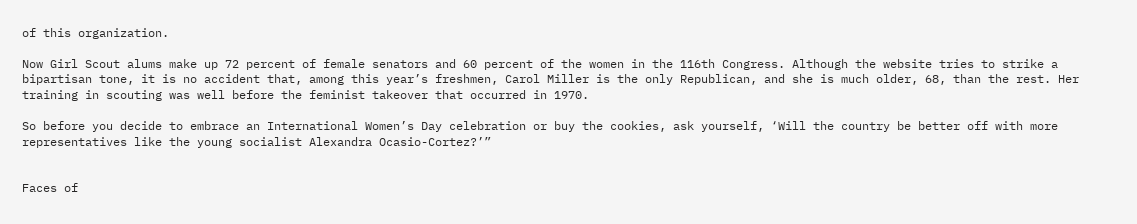of this organization.

Now Girl Scout alums make up 72 percent of female senators and 60 percent of the women in the 116th Congress. Although the website tries to strike a bipartisan tone, it is no accident that, among this year’s freshmen, Carol Miller is the only Republican, and she is much older, 68, than the rest. Her training in scouting was well before the feminist takeover that occurred in 1970.

So before you decide to embrace an International Women’s Day celebration or buy the cookies, ask yourself, ‘Will the country be better off with more representatives like the young socialist Alexandra Ocasio-Cortez?’”


Faces of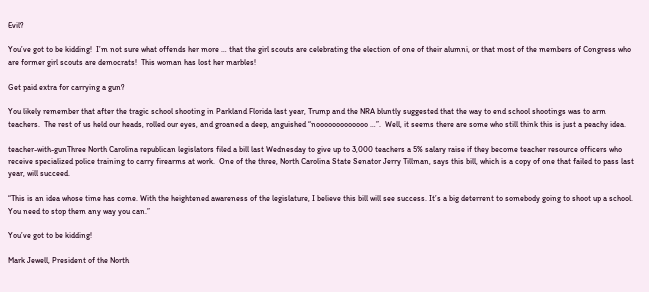Evil?

You’ve got to be kidding!  I’m not sure what offends her more … that the girl scouts are celebrating the election of one of their alumni, or that most of the members of Congress who are former girl scouts are democrats!  This woman has lost her marbles!

Get paid extra for carrying a gun?

You likely remember that after the tragic school shooting in Parkland Florida last year, Trump and the NRA bluntly suggested that the way to end school shootings was to arm teachers.  The rest of us held our heads, rolled our eyes, and groaned a deep, anguished “nooooooooooooo …”.  Well, it seems there are some who still think this is just a peachy idea.

teacher-with-gunThree North Carolina republican legislators filed a bill last Wednesday to give up to 3,000 teachers a 5% salary raise if they become teacher resource officers who receive specialized police training to carry firearms at work.  One of the three, North Carolina State Senator Jerry Tillman, says this bill, which is a copy of one that failed to pass last year, will succeed.

“This is an idea whose time has come. With the heightened awareness of the legislature, I believe this bill will see success. It’s a big deterrent to somebody going to shoot up a school. You need to stop them any way you can.”

You’ve got to be kidding!

Mark Jewell, President of the North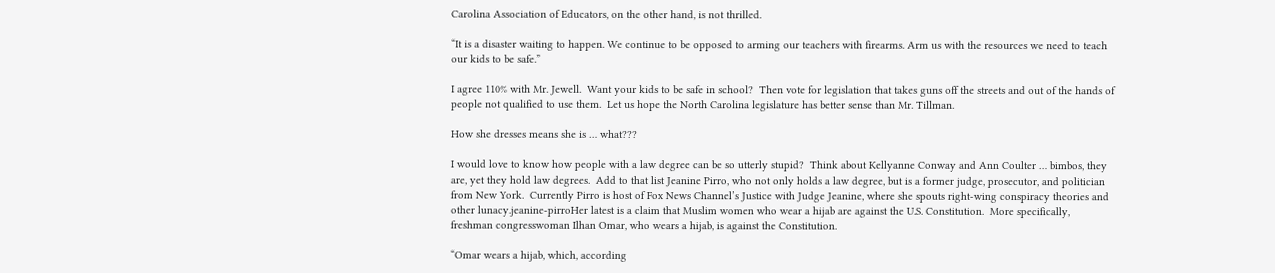Carolina Association of Educators, on the other hand, is not thrilled.

“It is a disaster waiting to happen. We continue to be opposed to arming our teachers with firearms. Arm us with the resources we need to teach our kids to be safe.”

I agree 110% with Mr. Jewell.  Want your kids to be safe in school?  Then vote for legislation that takes guns off the streets and out of the hands of people not qualified to use them.  Let us hope the North Carolina legislature has better sense than Mr. Tillman.

How she dresses means she is … what???

I would love to know how people with a law degree can be so utterly stupid?  Think about Kellyanne Conway and Ann Coulter … bimbos, they are, yet they hold law degrees.  Add to that list Jeanine Pirro, who not only holds a law degree, but is a former judge, prosecutor, and politician from New York.  Currently Pirro is host of Fox News Channel’s Justice with Judge Jeanine, where she spouts right-wing conspiracy theories and other lunacy.jeanine-pirroHer latest is a claim that Muslim women who wear a hijab are against the U.S. Constitution.  More specifically, freshman congresswoman Ilhan Omar, who wears a hijab, is against the Constitution.

“Omar wears a hijab, which, according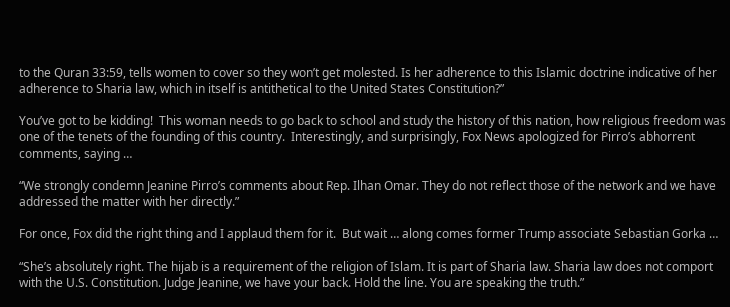to the Quran 33:59, tells women to cover so they won’t get molested. Is her adherence to this Islamic doctrine indicative of her adherence to Sharia law, which in itself is antithetical to the United States Constitution?”

You’ve got to be kidding!  This woman needs to go back to school and study the history of this nation, how religious freedom was one of the tenets of the founding of this country.  Interestingly, and surprisingly, Fox News apologized for Pirro’s abhorrent comments, saying …

“We strongly condemn Jeanine Pirro’s comments about Rep. Ilhan Omar. They do not reflect those of the network and we have addressed the matter with her directly.”

For once, Fox did the right thing and I applaud them for it.  But wait … along comes former Trump associate Sebastian Gorka …

“She’s absolutely right. The hijab is a requirement of the religion of Islam. It is part of Sharia law. Sharia law does not comport with the U.S. Constitution. Judge Jeanine, we have your back. Hold the line. You are speaking the truth.”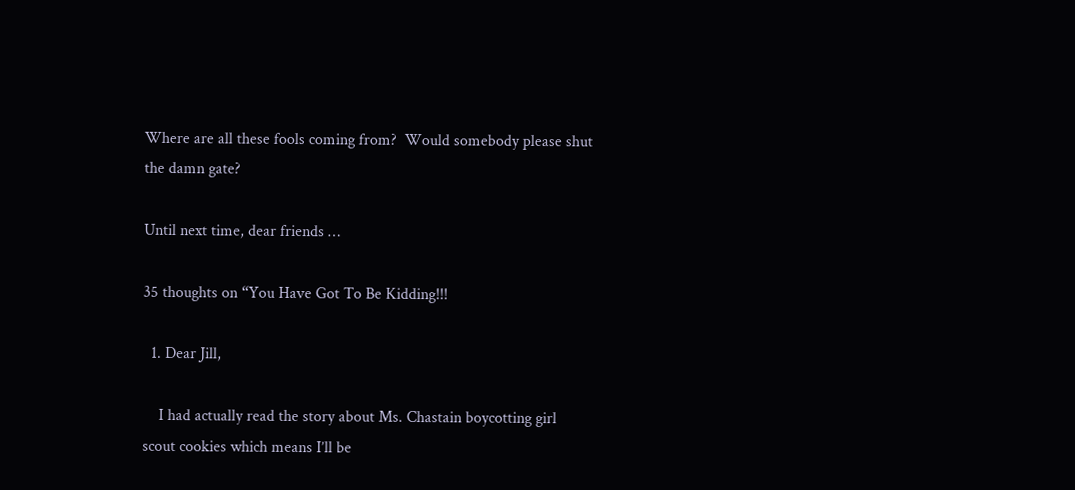Where are all these fools coming from?  Would somebody please shut the damn gate?

Until next time, dear friends …

35 thoughts on “You Have Got To Be Kidding!!!

  1. Dear Jill,

    I had actually read the story about Ms. Chastain boycotting girl scout cookies which means I’ll be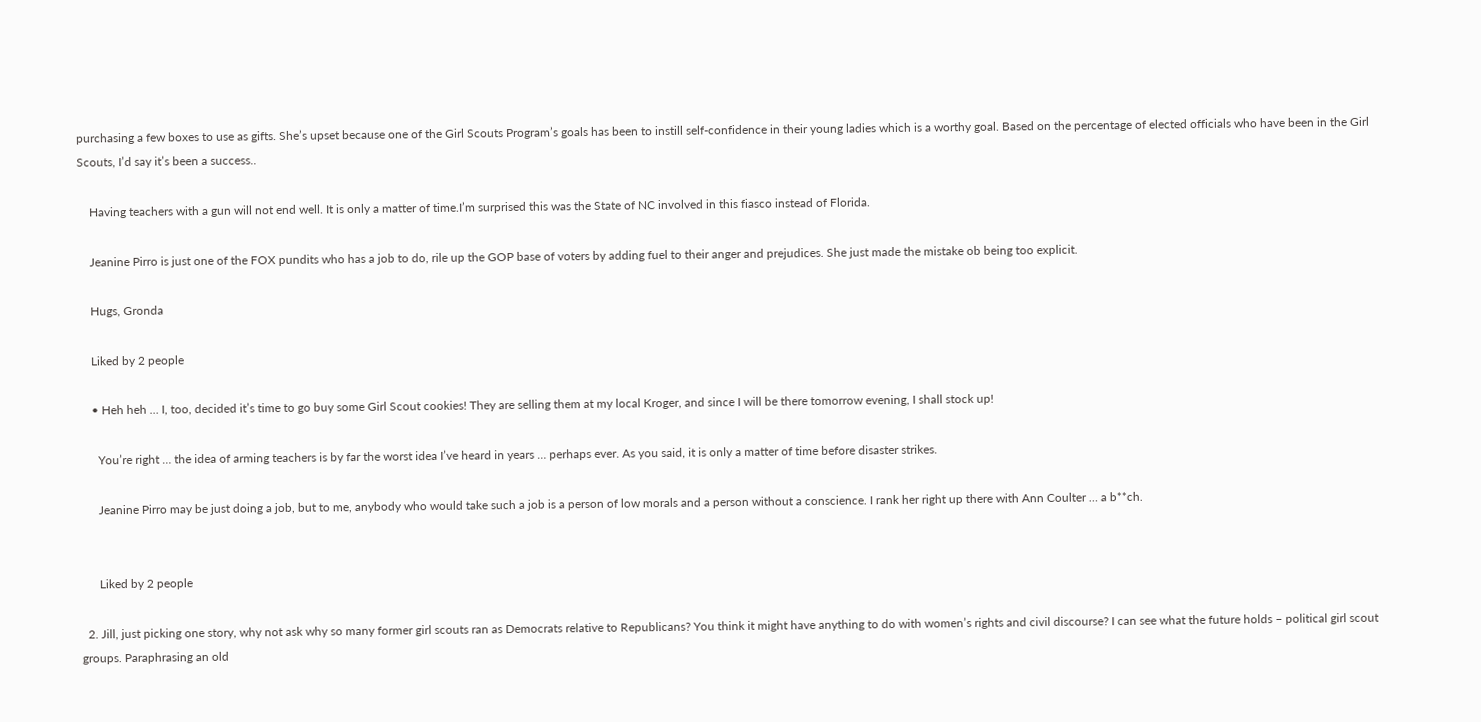purchasing a few boxes to use as gifts. She’s upset because one of the Girl Scouts Program’s goals has been to instill self-confidence in their young ladies which is a worthy goal. Based on the percentage of elected officials who have been in the Girl Scouts, I’d say it’s been a success..

    Having teachers with a gun will not end well. It is only a matter of time.I’m surprised this was the State of NC involved in this fiasco instead of Florida.

    Jeanine Pirro is just one of the FOX pundits who has a job to do, rile up the GOP base of voters by adding fuel to their anger and prejudices. She just made the mistake ob being too explicit.

    Hugs, Gronda

    Liked by 2 people

    • Heh heh … I, too, decided it’s time to go buy some Girl Scout cookies! They are selling them at my local Kroger, and since I will be there tomorrow evening, I shall stock up!

      You’re right … the idea of arming teachers is by far the worst idea I’ve heard in years … perhaps ever. As you said, it is only a matter of time before disaster strikes.

      Jeanine Pirro may be just doing a job, but to me, anybody who would take such a job is a person of low morals and a person without a conscience. I rank her right up there with Ann Coulter … a b**ch.


      Liked by 2 people

  2. Jill, just picking one story, why not ask why so many former girl scouts ran as Democrats relative to Republicans? You think it might have anything to do with women’s rights and civil discourse? I can see what the future holds – political girl scout groups. Paraphrasing an old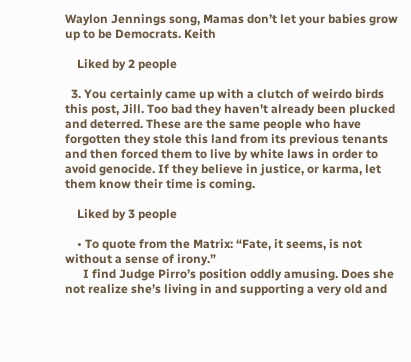Waylon Jennings song, Mamas don’t let your babies grow up to be Democrats. Keith

    Liked by 2 people

  3. You certainly came up with a clutch of weirdo birds this post, Jill. Too bad they haven’t already been plucked and deterred. These are the same people who have forgotten they stole this land from its previous tenants and then forced them to live by white laws in order to avoid genocide. If they believe in justice, or karma, let them know their time is coming.

    Liked by 3 people

    • To quote from the Matrix: “Fate, it seems, is not without a sense of irony.”
      I find Judge Pirro’s position oddly amusing. Does she not realize she’s living in and supporting a very old and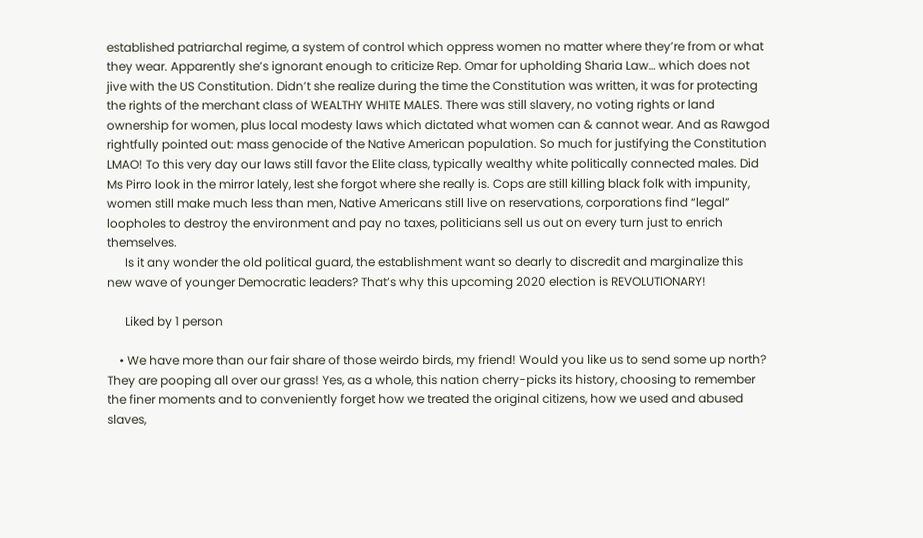established patriarchal regime, a system of control which oppress women no matter where they’re from or what they wear. Apparently she’s ignorant enough to criticize Rep. Omar for upholding Sharia Law… which does not jive with the US Constitution. Didn’t she realize during the time the Constitution was written, it was for protecting the rights of the merchant class of WEALTHY WHITE MALES. There was still slavery, no voting rights or land ownership for women, plus local modesty laws which dictated what women can & cannot wear. And as Rawgod rightfully pointed out: mass genocide of the Native American population. So much for justifying the Constitution LMAO! To this very day our laws still favor the Elite class, typically wealthy white politically connected males. Did Ms Pirro look in the mirror lately, lest she forgot where she really is. Cops are still killing black folk with impunity, women still make much less than men, Native Americans still live on reservations, corporations find “legal” loopholes to destroy the environment and pay no taxes, politicians sell us out on every turn just to enrich themselves.
      Is it any wonder the old political guard, the establishment want so dearly to discredit and marginalize this new wave of younger Democratic leaders? That’s why this upcoming 2020 election is REVOLUTIONARY!

      Liked by 1 person

    • We have more than our fair share of those weirdo birds, my friend! Would you like us to send some up north? They are pooping all over our grass! Yes, as a whole, this nation cherry-picks its history, choosing to remember the finer moments and to conveniently forget how we treated the original citizens, how we used and abused slaves,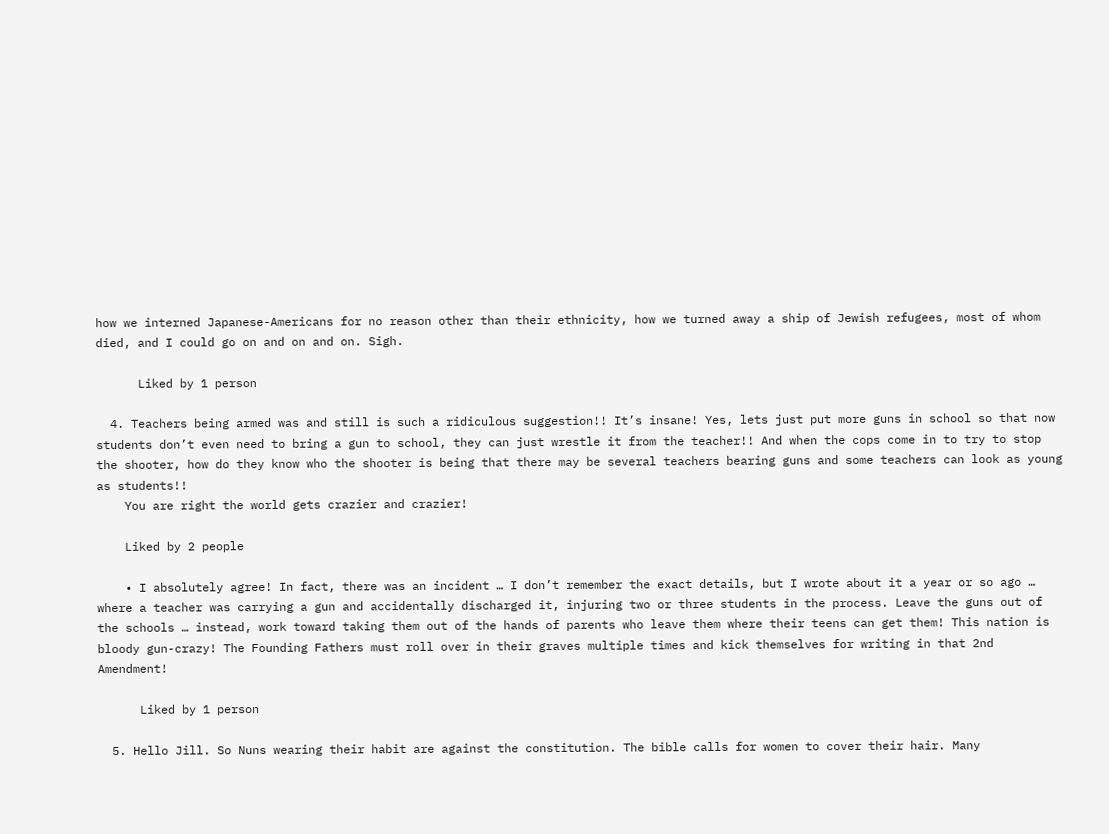how we interned Japanese-Americans for no reason other than their ethnicity, how we turned away a ship of Jewish refugees, most of whom died, and I could go on and on and on. Sigh.

      Liked by 1 person

  4. Teachers being armed was and still is such a ridiculous suggestion!! It’s insane! Yes, lets just put more guns in school so that now students don’t even need to bring a gun to school, they can just wrestle it from the teacher!! And when the cops come in to try to stop the shooter, how do they know who the shooter is being that there may be several teachers bearing guns and some teachers can look as young as students!!
    You are right the world gets crazier and crazier!

    Liked by 2 people

    • I absolutely agree! In fact, there was an incident … I don’t remember the exact details, but I wrote about it a year or so ago … where a teacher was carrying a gun and accidentally discharged it, injuring two or three students in the process. Leave the guns out of the schools … instead, work toward taking them out of the hands of parents who leave them where their teens can get them! This nation is bloody gun-crazy! The Founding Fathers must roll over in their graves multiple times and kick themselves for writing in that 2nd Amendment!

      Liked by 1 person

  5. Hello Jill. So Nuns wearing their habit are against the constitution. The bible calls for women to cover their hair. Many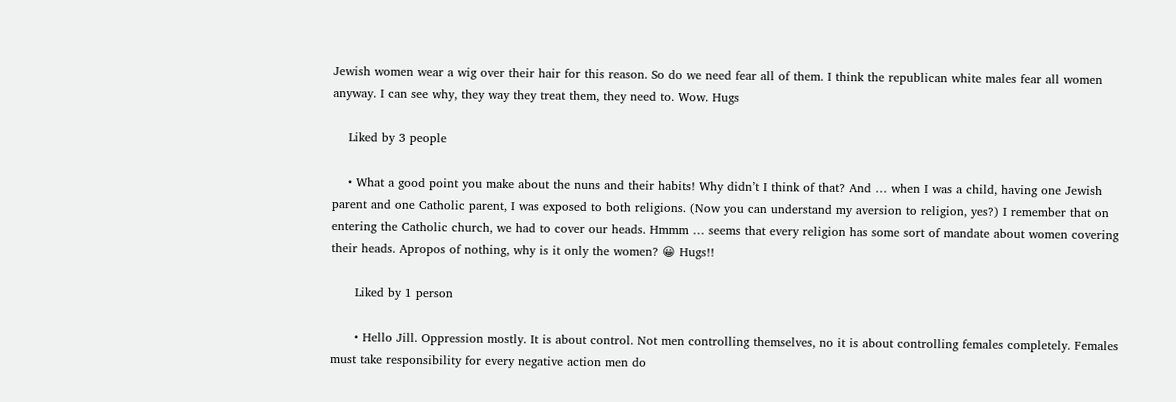Jewish women wear a wig over their hair for this reason. So do we need fear all of them. I think the republican white males fear all women anyway. I can see why, they way they treat them, they need to. Wow. Hugs

    Liked by 3 people

    • What a good point you make about the nuns and their habits! Why didn’t I think of that? And … when I was a child, having one Jewish parent and one Catholic parent, I was exposed to both religions. (Now you can understand my aversion to religion, yes?) I remember that on entering the Catholic church, we had to cover our heads. Hmmm … seems that every religion has some sort of mandate about women covering their heads. Apropos of nothing, why is it only the women? 😀 Hugs!!

      Liked by 1 person

      • Hello Jill. Oppression mostly. It is about control. Not men controlling themselves, no it is about controlling females completely. Females must take responsibility for every negative action men do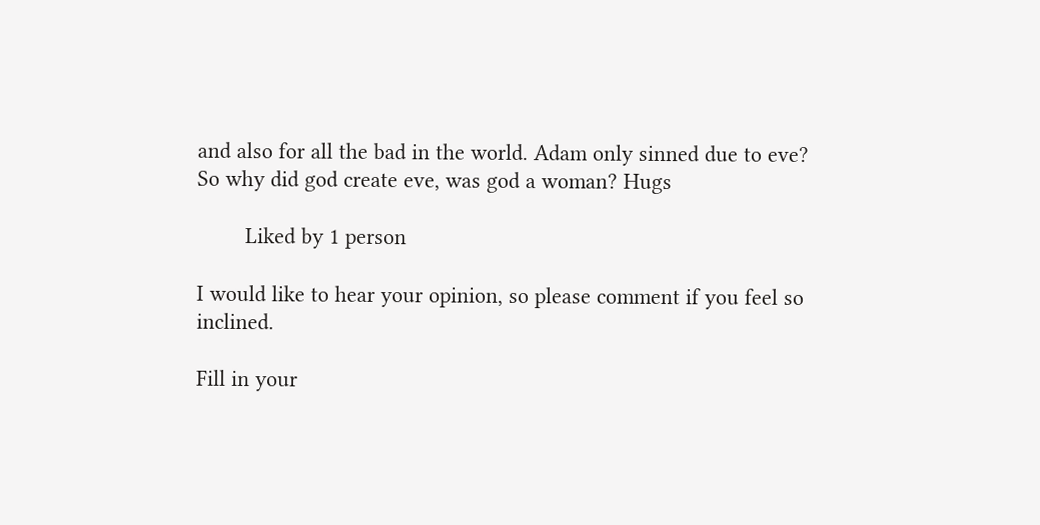and also for all the bad in the world. Adam only sinned due to eve? So why did god create eve, was god a woman? Hugs

        Liked by 1 person

I would like to hear your opinion, so please comment if you feel so inclined.

Fill in your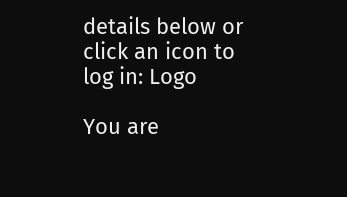details below or click an icon to log in: Logo

You are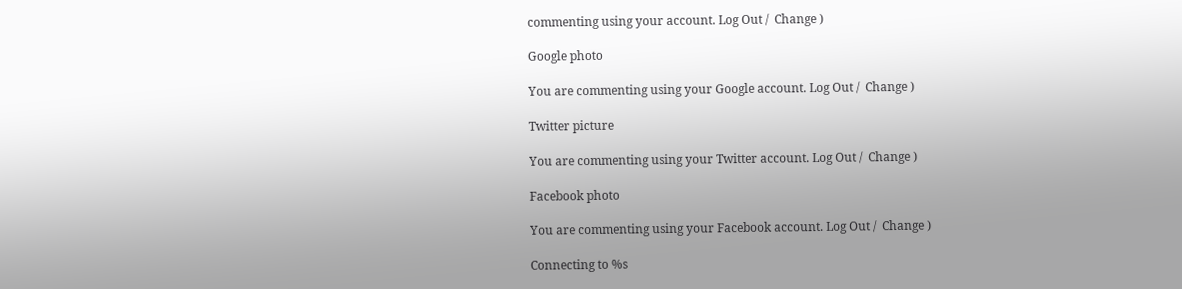commenting using your account. Log Out /  Change )

Google photo

You are commenting using your Google account. Log Out /  Change )

Twitter picture

You are commenting using your Twitter account. Log Out /  Change )

Facebook photo

You are commenting using your Facebook account. Log Out /  Change )

Connecting to %s